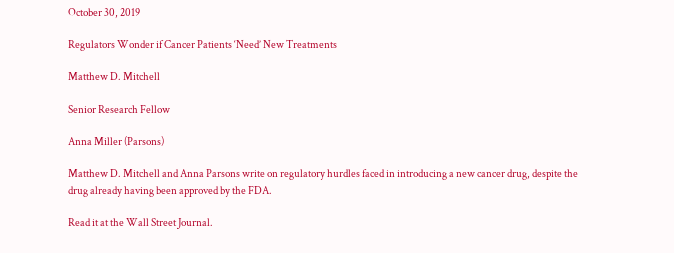October 30, 2019

Regulators Wonder if Cancer Patients ‘Need’ New Treatments

Matthew D. Mitchell

Senior Research Fellow

Anna Miller (Parsons)

Matthew D. Mitchell and Anna Parsons write on regulatory hurdles faced in introducing a new cancer drug, despite the drug already having been approved by the FDA.

Read it at the Wall Street Journal.